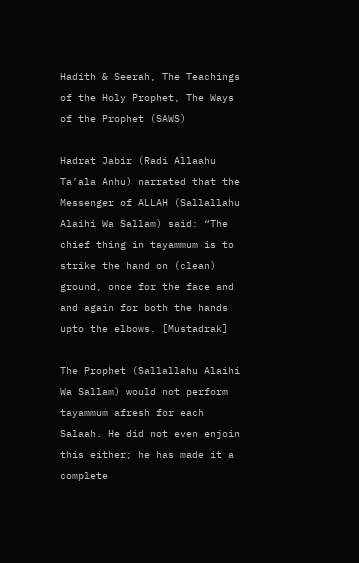Hadith & Seerah, The Teachings of the Holy Prophet, The Ways of the Prophet (SAWS)

Hadrat Jabir (Radi Allaahu Ta’ala Anhu) narrated that the Messenger of ALLAH (Sallallahu Alaihi Wa Sallam) said: “The chief thing in tayammum is to strike the hand on (clean) ground, once for the face and and again for both the hands upto the elbows. [Mustadrak]

The Prophet (Sallallahu Alaihi Wa Sallam) would not perform tayammum afresh for each Salaah. He did not even enjoin this either; he has made it a complete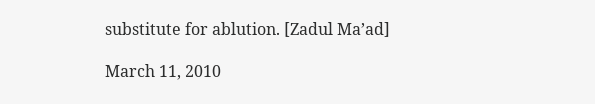substitute for ablution. [Zadul Ma’ad]

March 11, 2010